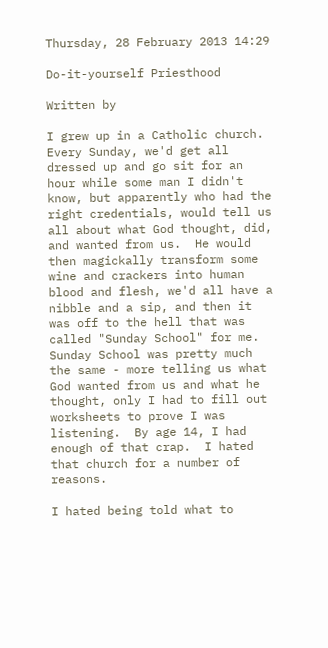Thursday, 28 February 2013 14:29

Do-it-yourself Priesthood

Written by

I grew up in a Catholic church.  Every Sunday, we'd get all dressed up and go sit for an hour while some man I didn't know, but apparently who had the right credentials, would tell us all about what God thought, did, and wanted from us.  He would then magickally transform some wine and crackers into human blood and flesh, we'd all have a nibble and a sip, and then it was off to the hell that was called "Sunday School" for me.  Sunday School was pretty much the same - more telling us what God wanted from us and what he thought, only I had to fill out worksheets to prove I was listening.  By age 14, I had enough of that crap.  I hated that church for a number of reasons.

I hated being told what to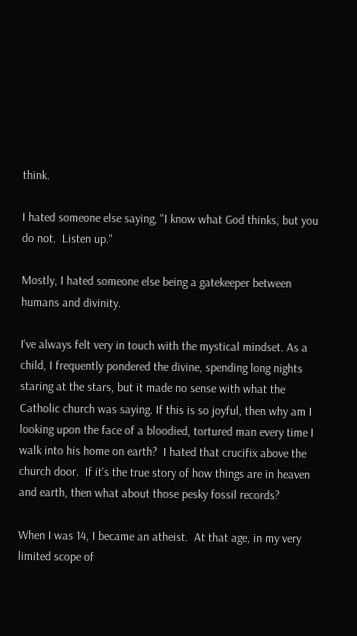think.

I hated someone else saying, "I know what God thinks, but you do not.  Listen up."

Mostly, I hated someone else being a gatekeeper between humans and divinity.

I've always felt very in touch with the mystical mindset. As a child, I frequently pondered the divine, spending long nights staring at the stars, but it made no sense with what the Catholic church was saying. If this is so joyful, then why am I looking upon the face of a bloodied, tortured man every time I walk into his home on earth?  I hated that crucifix above the church door.  If it's the true story of how things are in heaven and earth, then what about those pesky fossil records?

When I was 14, I became an atheist.  At that age, in my very limited scope of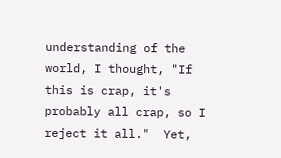understanding of the world, I thought, "If this is crap, it's probably all crap, so I reject it all."  Yet,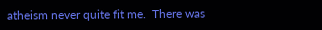atheism never quite fit me.  There was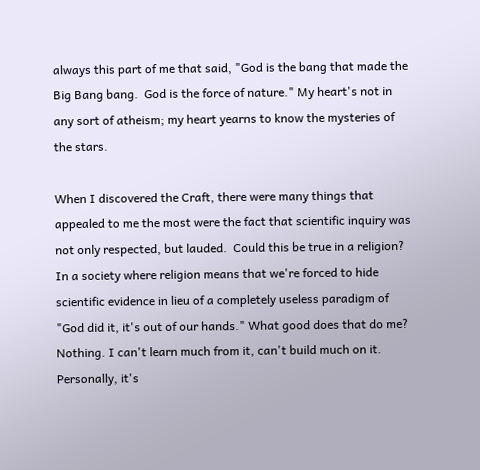always this part of me that said, "God is the bang that made the Big Bang bang.  God is the force of nature." My heart's not in any sort of atheism; my heart yearns to know the mysteries of the stars.

When I discovered the Craft, there were many things that appealed to me the most were the fact that scientific inquiry was not only respected, but lauded.  Could this be true in a religion?  In a society where religion means that we're forced to hide scientific evidence in lieu of a completely useless paradigm of "God did it, it's out of our hands." What good does that do me? Nothing. I can't learn much from it, can't build much on it.  Personally, it's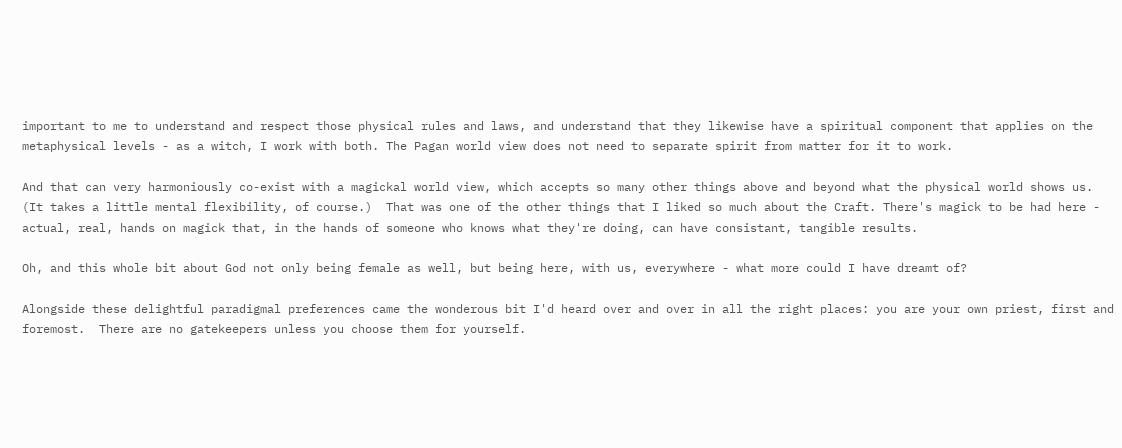important to me to understand and respect those physical rules and laws, and understand that they likewise have a spiritual component that applies on the metaphysical levels - as a witch, I work with both. The Pagan world view does not need to separate spirit from matter for it to work.

And that can very harmoniously co-exist with a magickal world view, which accepts so many other things above and beyond what the physical world shows us.  (It takes a little mental flexibility, of course.)  That was one of the other things that I liked so much about the Craft. There's magick to be had here - actual, real, hands on magick that, in the hands of someone who knows what they're doing, can have consistant, tangible results.

Oh, and this whole bit about God not only being female as well, but being here, with us, everywhere - what more could I have dreamt of?

Alongside these delightful paradigmal preferences came the wonderous bit I'd heard over and over in all the right places: you are your own priest, first and foremost.  There are no gatekeepers unless you choose them for yourself.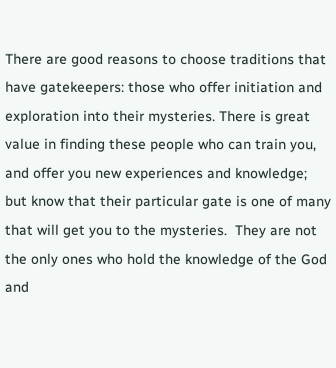There are good reasons to choose traditions that have gatekeepers: those who offer initiation and exploration into their mysteries. There is great value in finding these people who can train you, and offer you new experiences and knowledge; but know that their particular gate is one of many that will get you to the mysteries.  They are not the only ones who hold the knowledge of the God and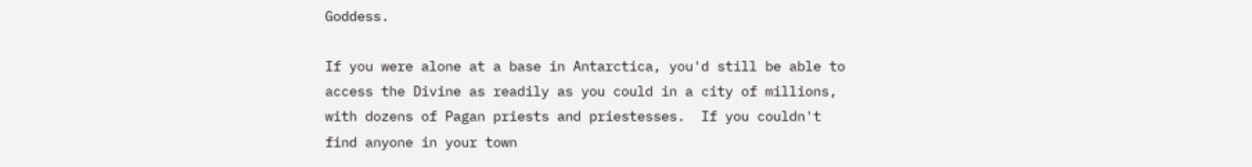Goddess.

If you were alone at a base in Antarctica, you'd still be able to access the Divine as readily as you could in a city of millions, with dozens of Pagan priests and priestesses.  If you couldn't find anyone in your town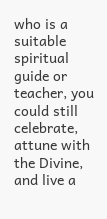who is a suitable spiritual guide or teacher, you could still celebrate, attune with the Divine, and live a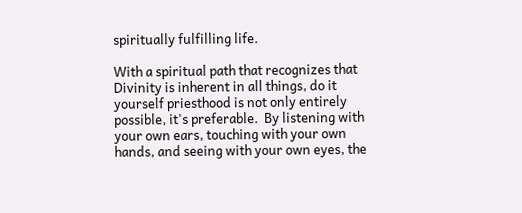spiritually fulfilling life.

With a spiritual path that recognizes that Divinity is inherent in all things, do it yourself priesthood is not only entirely possible, it's preferable.  By listening with your own ears, touching with your own hands, and seeing with your own eyes, the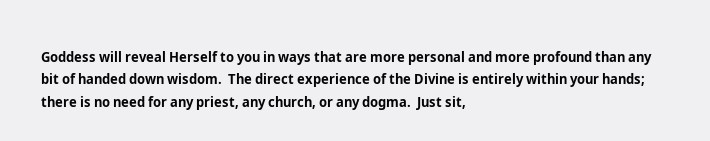Goddess will reveal Herself to you in ways that are more personal and more profound than any bit of handed down wisdom.  The direct experience of the Divine is entirely within your hands; there is no need for any priest, any church, or any dogma.  Just sit,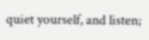quiet yourself, and listen;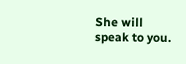She will speak to you.